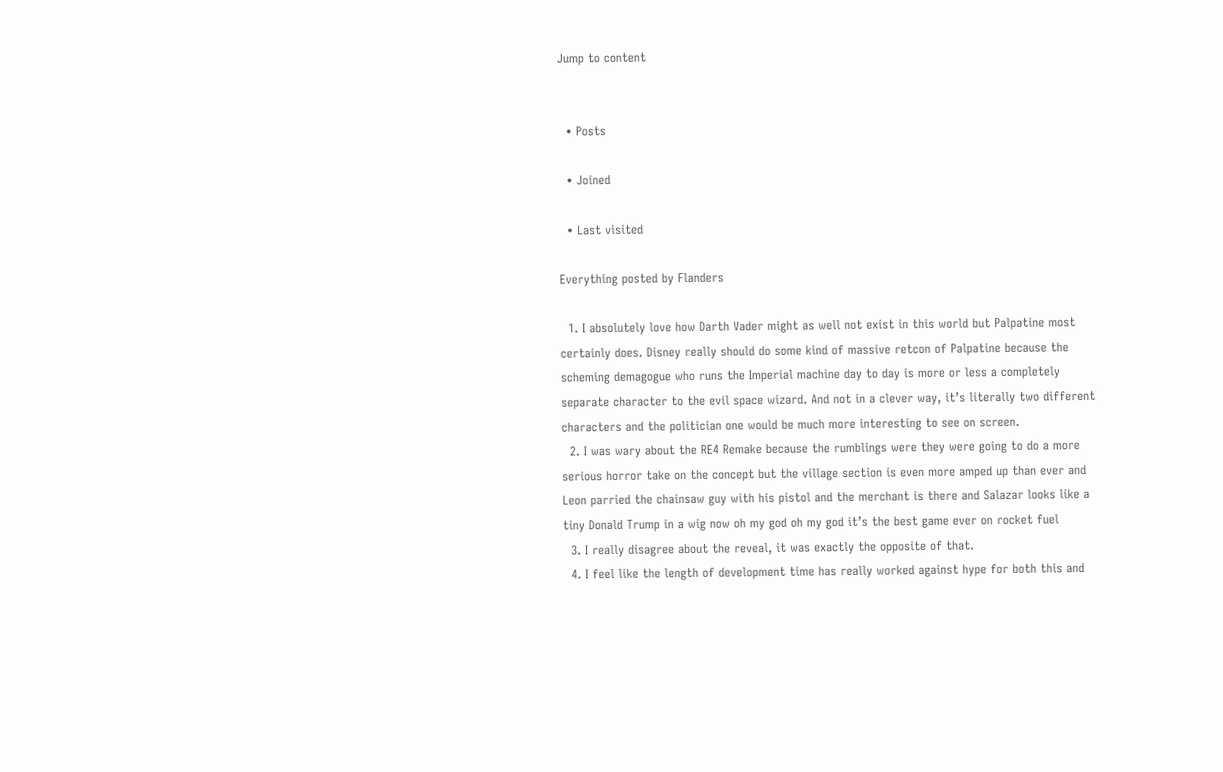Jump to content


  • Posts

  • Joined

  • Last visited

Everything posted by Flanders

  1. I absolutely love how Darth Vader might as well not exist in this world but Palpatine most certainly does. Disney really should do some kind of massive retcon of Palpatine because the scheming demagogue who runs the Imperial machine day to day is more or less a completely separate character to the evil space wizard. And not in a clever way, it’s literally two different characters and the politician one would be much more interesting to see on screen.
  2. I was wary about the RE4 Remake because the rumblings were they were going to do a more serious horror take on the concept but the village section is even more amped up than ever and Leon parried the chainsaw guy with his pistol and the merchant is there and Salazar looks like a tiny Donald Trump in a wig now oh my god oh my god it’s the best game ever on rocket fuel
  3. I really disagree about the reveal, it was exactly the opposite of that.
  4. I feel like the length of development time has really worked against hype for both this and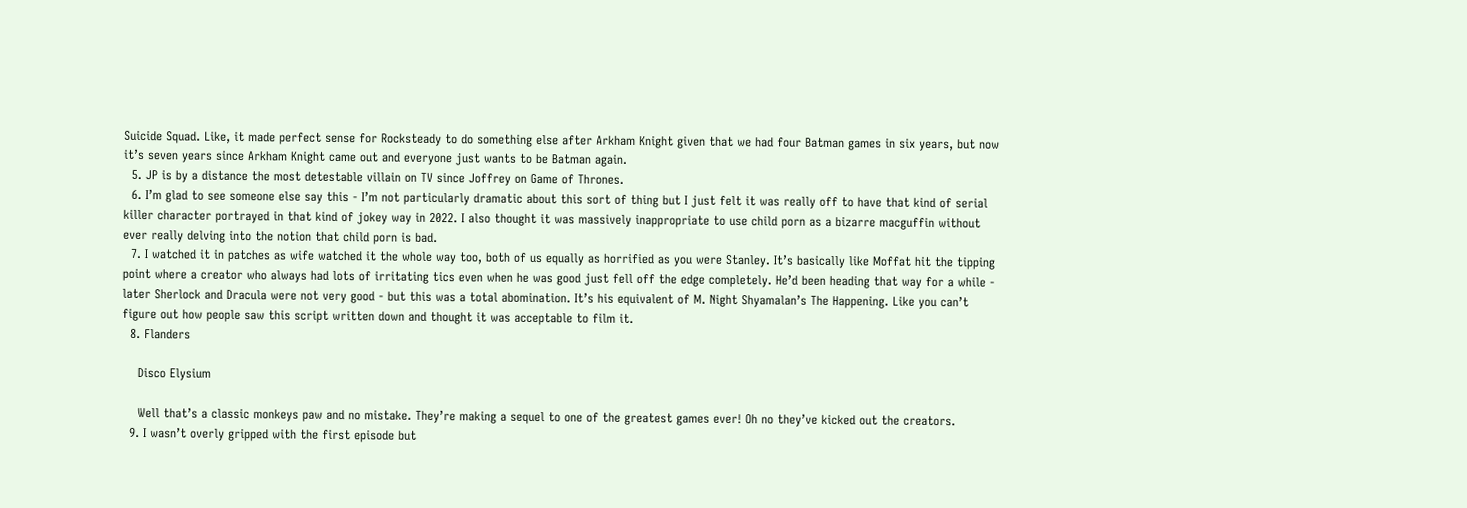Suicide Squad. Like, it made perfect sense for Rocksteady to do something else after Arkham Knight given that we had four Batman games in six years, but now it’s seven years since Arkham Knight came out and everyone just wants to be Batman again.
  5. JP is by a distance the most detestable villain on TV since Joffrey on Game of Thrones.
  6. I’m glad to see someone else say this - I’m not particularly dramatic about this sort of thing but I just felt it was really off to have that kind of serial killer character portrayed in that kind of jokey way in 2022. I also thought it was massively inappropriate to use child porn as a bizarre macguffin without ever really delving into the notion that child porn is bad.
  7. I watched it in patches as wife watched it the whole way too, both of us equally as horrified as you were Stanley. It’s basically like Moffat hit the tipping point where a creator who always had lots of irritating tics even when he was good just fell off the edge completely. He’d been heading that way for a while - later Sherlock and Dracula were not very good - but this was a total abomination. It’s his equivalent of M. Night Shyamalan’s The Happening. Like you can’t figure out how people saw this script written down and thought it was acceptable to film it.
  8. Flanders

    Disco Elysium

    Well that’s a classic monkeys paw and no mistake. They’re making a sequel to one of the greatest games ever! Oh no they’ve kicked out the creators.
  9. I wasn’t overly gripped with the first episode but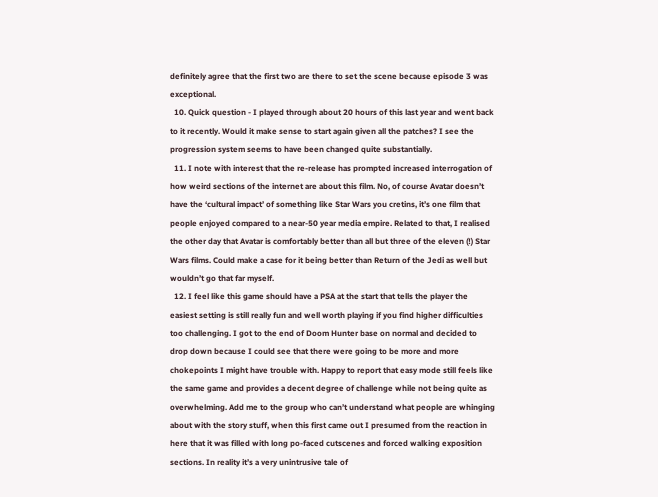definitely agree that the first two are there to set the scene because episode 3 was exceptional.
  10. Quick question - I played through about 20 hours of this last year and went back to it recently. Would it make sense to start again given all the patches? I see the progression system seems to have been changed quite substantially.
  11. I note with interest that the re-release has prompted increased interrogation of how weird sections of the internet are about this film. No, of course Avatar doesn’t have the ‘cultural impact’ of something like Star Wars you cretins, it’s one film that people enjoyed compared to a near-50 year media empire. Related to that, I realised the other day that Avatar is comfortably better than all but three of the eleven (!) Star Wars films. Could make a case for it being better than Return of the Jedi as well but wouldn’t go that far myself.
  12. I feel like this game should have a PSA at the start that tells the player the easiest setting is still really fun and well worth playing if you find higher difficulties too challenging. I got to the end of Doom Hunter base on normal and decided to drop down because I could see that there were going to be more and more chokepoints I might have trouble with. Happy to report that easy mode still feels like the same game and provides a decent degree of challenge while not being quite as overwhelming. Add me to the group who can’t understand what people are whinging about with the story stuff, when this first came out I presumed from the reaction in here that it was filled with long po-faced cutscenes and forced walking exposition sections. In reality it’s a very unintrusive tale of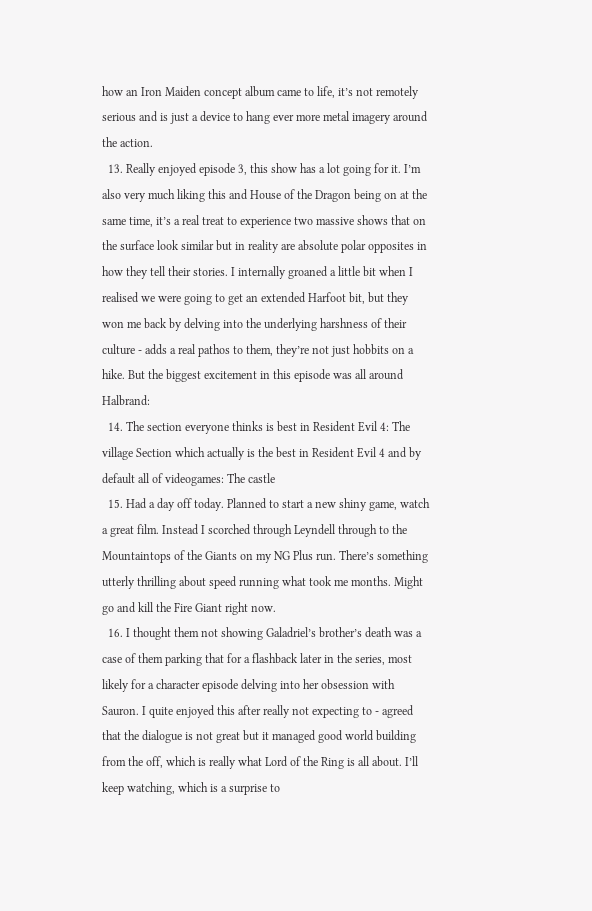how an Iron Maiden concept album came to life, it’s not remotely serious and is just a device to hang ever more metal imagery around the action.
  13. Really enjoyed episode 3, this show has a lot going for it. I’m also very much liking this and House of the Dragon being on at the same time, it’s a real treat to experience two massive shows that on the surface look similar but in reality are absolute polar opposites in how they tell their stories. I internally groaned a little bit when I realised we were going to get an extended Harfoot bit, but they won me back by delving into the underlying harshness of their culture - adds a real pathos to them, they’re not just hobbits on a hike. But the biggest excitement in this episode was all around Halbrand:
  14. The section everyone thinks is best in Resident Evil 4: The village Section which actually is the best in Resident Evil 4 and by default all of videogames: The castle
  15. Had a day off today. Planned to start a new shiny game, watch a great film. Instead I scorched through Leyndell through to the Mountaintops of the Giants on my NG Plus run. There’s something utterly thrilling about speed running what took me months. Might go and kill the Fire Giant right now.
  16. I thought them not showing Galadriel’s brother’s death was a case of them parking that for a flashback later in the series, most likely for a character episode delving into her obsession with Sauron. I quite enjoyed this after really not expecting to - agreed that the dialogue is not great but it managed good world building from the off, which is really what Lord of the Ring is all about. I’ll keep watching, which is a surprise to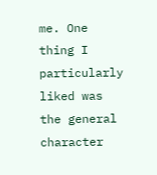me. One thing I particularly liked was the general character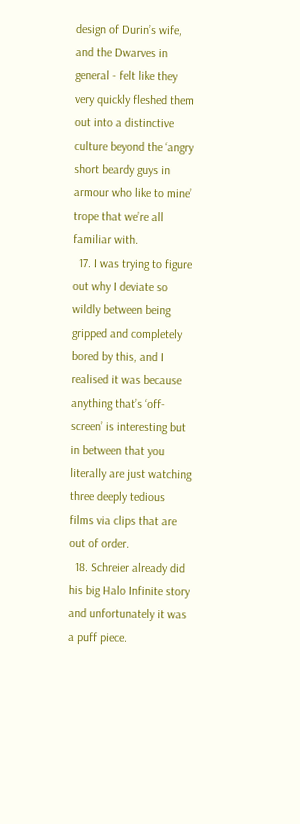design of Durin’s wife, and the Dwarves in general - felt like they very quickly fleshed them out into a distinctive culture beyond the ‘angry short beardy guys in armour who like to mine’ trope that we’re all familiar with.
  17. I was trying to figure out why I deviate so wildly between being gripped and completely bored by this, and I realised it was because anything that’s ‘off-screen’ is interesting but in between that you literally are just watching three deeply tedious films via clips that are out of order.
  18. Schreier already did his big Halo Infinite story and unfortunately it was a puff piece.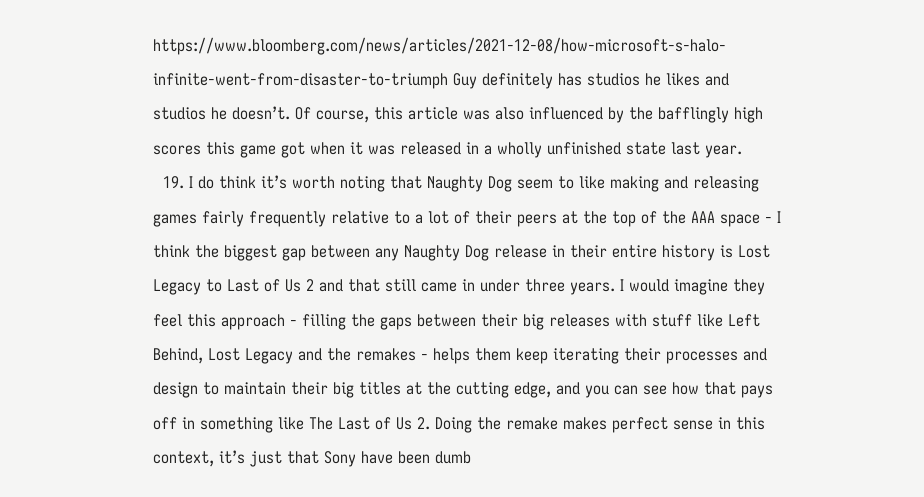https://www.bloomberg.com/news/articles/2021-12-08/how-microsoft-s-halo-infinite-went-from-disaster-to-triumph Guy definitely has studios he likes and studios he doesn’t. Of course, this article was also influenced by the bafflingly high scores this game got when it was released in a wholly unfinished state last year.
  19. I do think it’s worth noting that Naughty Dog seem to like making and releasing games fairly frequently relative to a lot of their peers at the top of the AAA space - I think the biggest gap between any Naughty Dog release in their entire history is Lost Legacy to Last of Us 2 and that still came in under three years. I would imagine they feel this approach - filling the gaps between their big releases with stuff like Left Behind, Lost Legacy and the remakes - helps them keep iterating their processes and design to maintain their big titles at the cutting edge, and you can see how that pays off in something like The Last of Us 2. Doing the remake makes perfect sense in this context, it’s just that Sony have been dumb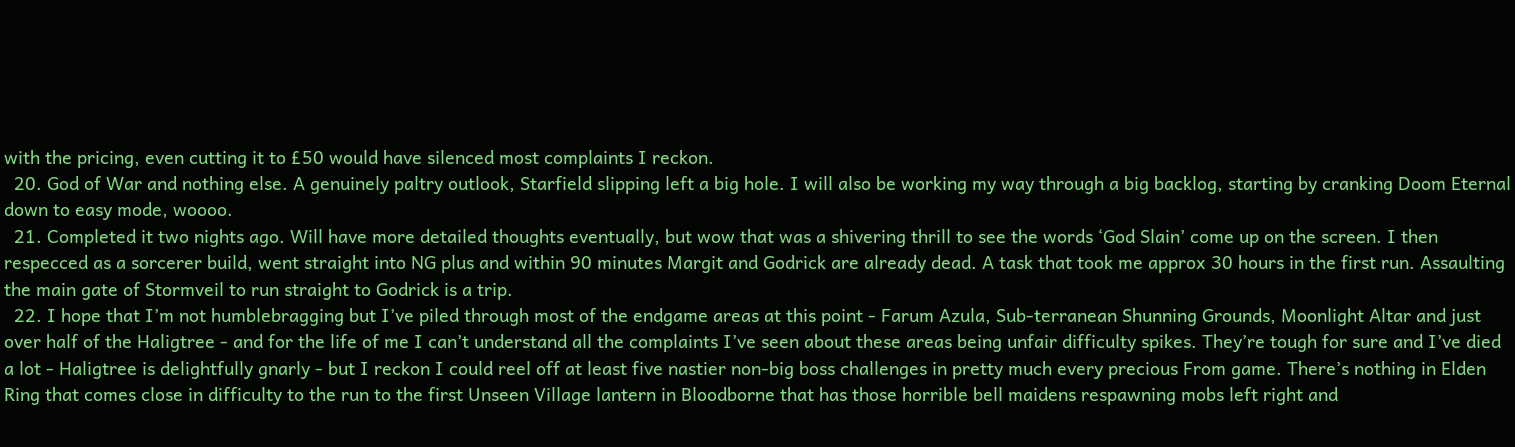with the pricing, even cutting it to £50 would have silenced most complaints I reckon.
  20. God of War and nothing else. A genuinely paltry outlook, Starfield slipping left a big hole. I will also be working my way through a big backlog, starting by cranking Doom Eternal down to easy mode, woooo.
  21. Completed it two nights ago. Will have more detailed thoughts eventually, but wow that was a shivering thrill to see the words ‘God Slain’ come up on the screen. I then respecced as a sorcerer build, went straight into NG plus and within 90 minutes Margit and Godrick are already dead. A task that took me approx 30 hours in the first run. Assaulting the main gate of Stormveil to run straight to Godrick is a trip.
  22. I hope that I’m not humblebragging but I’ve piled through most of the endgame areas at this point - Farum Azula, Sub-terranean Shunning Grounds, Moonlight Altar and just over half of the Haligtree - and for the life of me I can’t understand all the complaints I’ve seen about these areas being unfair difficulty spikes. They’re tough for sure and I’ve died a lot - Haligtree is delightfully gnarly - but I reckon I could reel off at least five nastier non-big boss challenges in pretty much every precious From game. There’s nothing in Elden Ring that comes close in difficulty to the run to the first Unseen Village lantern in Bloodborne that has those horrible bell maidens respawning mobs left right and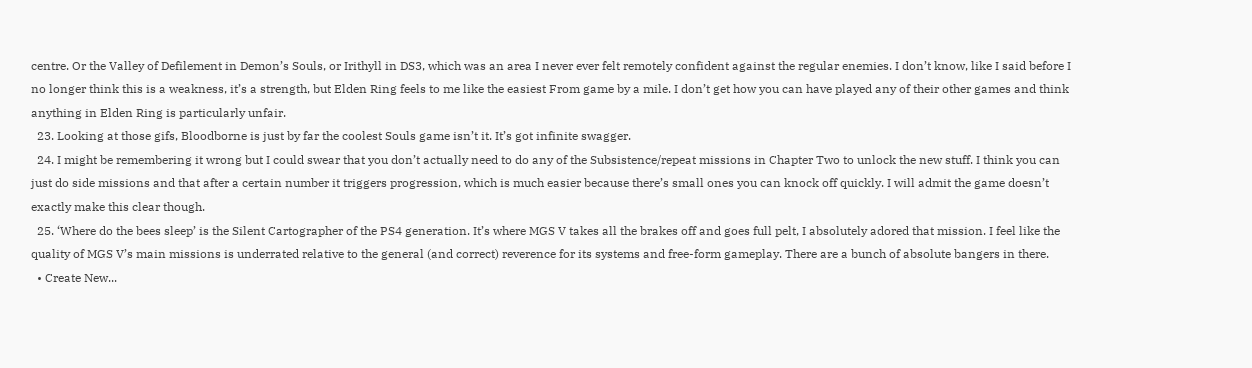centre. Or the Valley of Defilement in Demon’s Souls, or Irithyll in DS3, which was an area I never ever felt remotely confident against the regular enemies. I don’t know, like I said before I no longer think this is a weakness, it’s a strength, but Elden Ring feels to me like the easiest From game by a mile. I don’t get how you can have played any of their other games and think anything in Elden Ring is particularly unfair.
  23. Looking at those gifs, Bloodborne is just by far the coolest Souls game isn’t it. It’s got infinite swagger.
  24. I might be remembering it wrong but I could swear that you don’t actually need to do any of the Subsistence/repeat missions in Chapter Two to unlock the new stuff. I think you can just do side missions and that after a certain number it triggers progression, which is much easier because there’s small ones you can knock off quickly. I will admit the game doesn’t exactly make this clear though.
  25. ‘Where do the bees sleep’ is the Silent Cartographer of the PS4 generation. It’s where MGS V takes all the brakes off and goes full pelt, I absolutely adored that mission. I feel like the quality of MGS V’s main missions is underrated relative to the general (and correct) reverence for its systems and free-form gameplay. There are a bunch of absolute bangers in there.
  • Create New...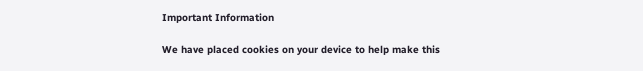Important Information

We have placed cookies on your device to help make this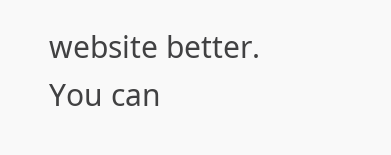website better. You can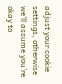adjust your cookie settings, otherwise we'll assume you're okay to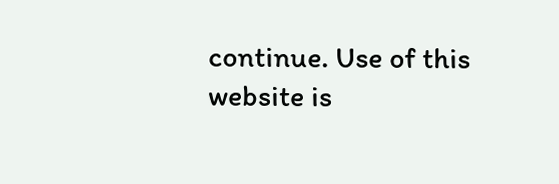continue. Use of this website is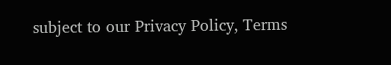subject to our Privacy Policy, Terms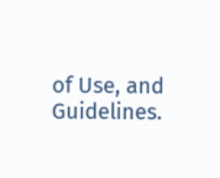of Use, and Guidelines.